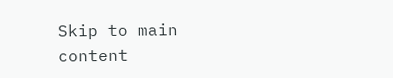Skip to main content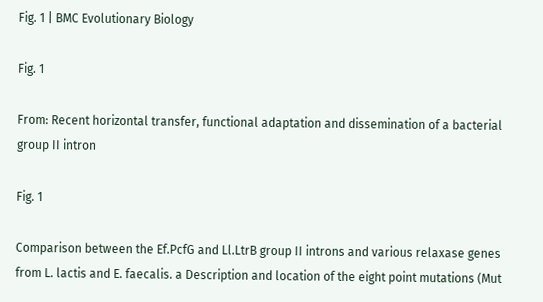Fig. 1 | BMC Evolutionary Biology

Fig. 1

From: Recent horizontal transfer, functional adaptation and dissemination of a bacterial group II intron

Fig. 1

Comparison between the Ef.PcfG and Ll.LtrB group II introns and various relaxase genes from L. lactis and E. faecalis. a Description and location of the eight point mutations (Mut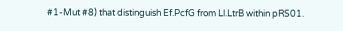#1-Mut #8) that distinguish Ef.PcfG from Ll.LtrB within pRS01.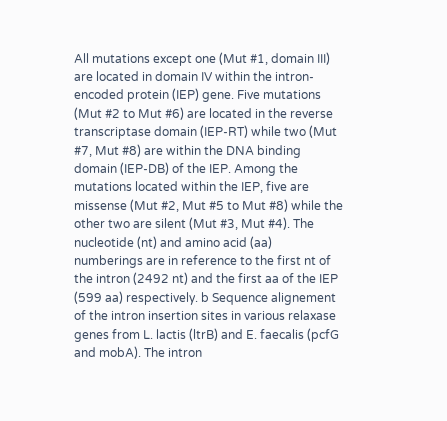All mutations except one (Mut #1, domain III) are located in domain IV within the intron-encoded protein (IEP) gene. Five mutations (Mut #2 to Mut #6) are located in the reverse transcriptase domain (IEP-RT) while two (Mut #7, Mut #8) are within the DNA binding domain (IEP-DB) of the IEP. Among the mutations located within the IEP, five are missense (Mut #2, Mut #5 to Mut #8) while the other two are silent (Mut #3, Mut #4). The nucleotide (nt) and amino acid (aa) numberings are in reference to the first nt of the intron (2492 nt) and the first aa of the IEP (599 aa) respectively. b Sequence alignement of the intron insertion sites in various relaxase genes from L. lactis (ltrB) and E. faecalis (pcfG and mobA). The intron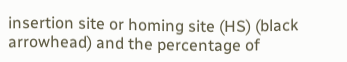insertion site or homing site (HS) (black arrowhead) and the percentage of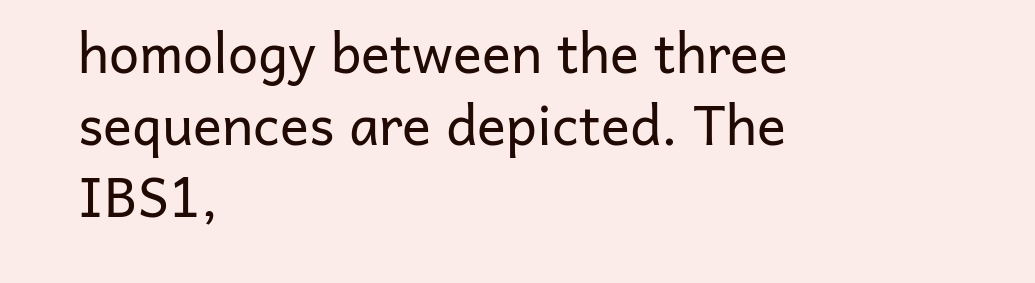homology between the three sequences are depicted. The IBS1,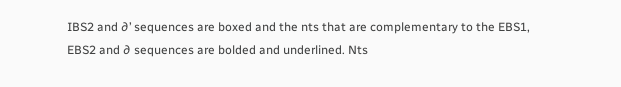IBS2 and ∂’ sequences are boxed and the nts that are complementary to the EBS1, EBS2 and ∂ sequences are bolded and underlined. Nts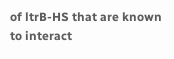of ltrB-HS that are known to interact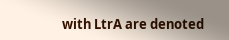with LtrA are denoted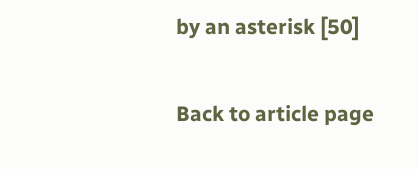by an asterisk [50]

Back to article page